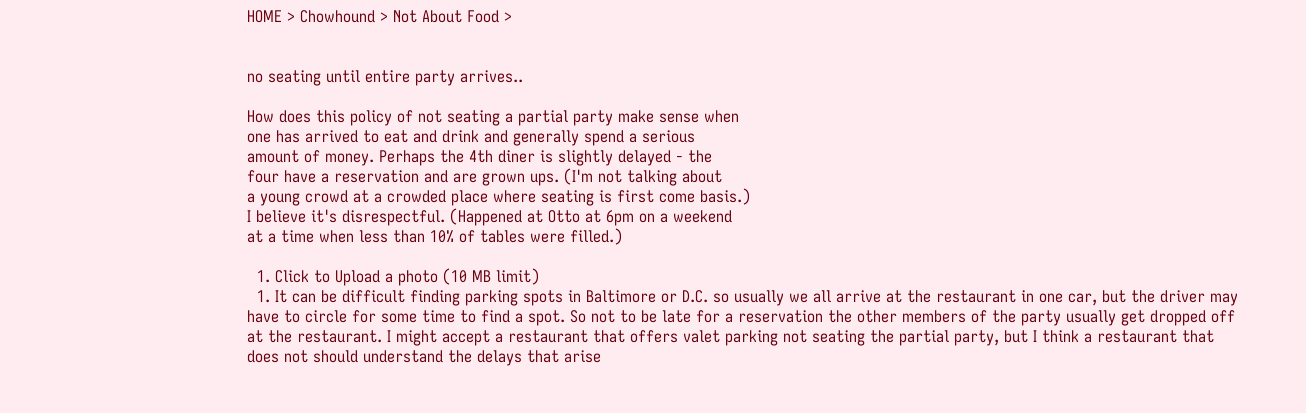HOME > Chowhound > Not About Food >


no seating until entire party arrives..

How does this policy of not seating a partial party make sense when
one has arrived to eat and drink and generally spend a serious
amount of money. Perhaps the 4th diner is slightly delayed - the
four have a reservation and are grown ups. (I'm not talking about
a young crowd at a crowded place where seating is first come basis.)
I believe it's disrespectful. (Happened at Otto at 6pm on a weekend
at a time when less than 10% of tables were filled.)

  1. Click to Upload a photo (10 MB limit)
  1. It can be difficult finding parking spots in Baltimore or D.C. so usually we all arrive at the restaurant in one car, but the driver may have to circle for some time to find a spot. So not to be late for a reservation the other members of the party usually get dropped off at the restaurant. I might accept a restaurant that offers valet parking not seating the partial party, but I think a restaurant that does not should understand the delays that arise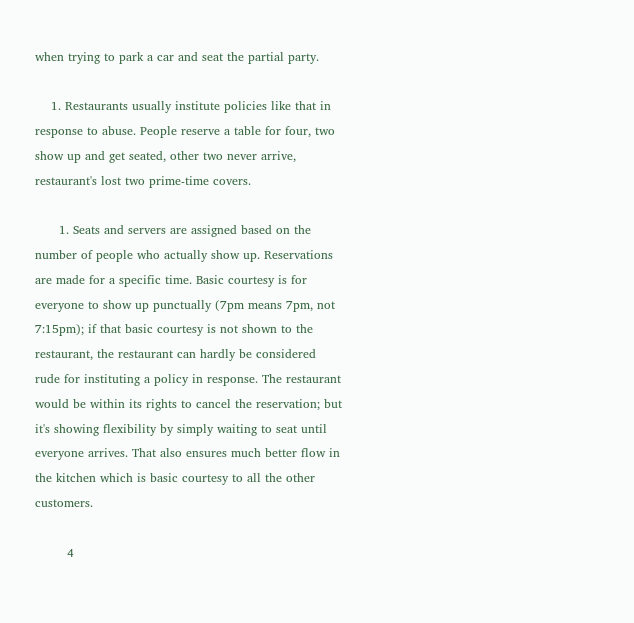when trying to park a car and seat the partial party.

    1. Restaurants usually institute policies like that in response to abuse. People reserve a table for four, two show up and get seated, other two never arrive, restaurant's lost two prime-time covers.

      1. Seats and servers are assigned based on the number of people who actually show up. Reservations are made for a specific time. Basic courtesy is for everyone to show up punctually (7pm means 7pm, not 7:15pm); if that basic courtesy is not shown to the restaurant, the restaurant can hardly be considered rude for instituting a policy in response. The restaurant would be within its rights to cancel the reservation; but it's showing flexibility by simply waiting to seat until everyone arrives. That also ensures much better flow in the kitchen which is basic courtesy to all the other customers.

        4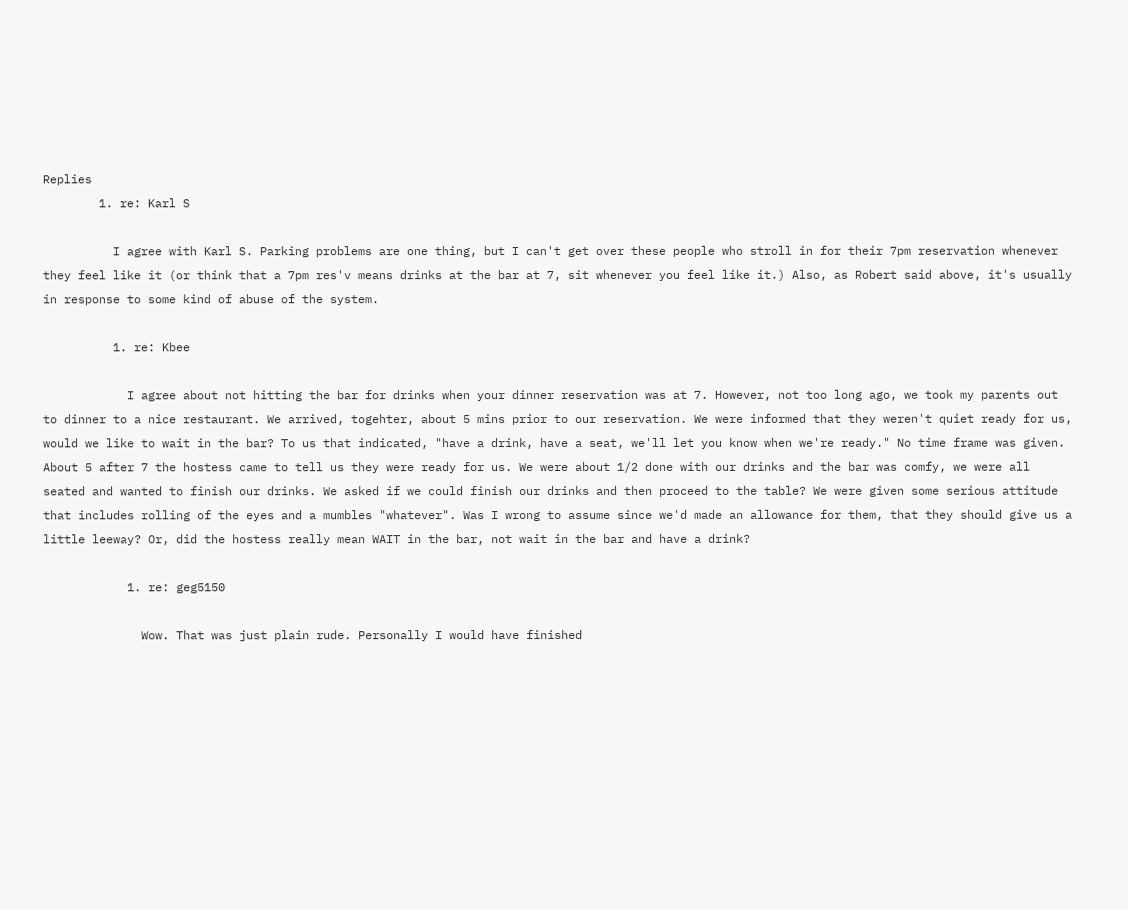Replies
        1. re: Karl S

          I agree with Karl S. Parking problems are one thing, but I can't get over these people who stroll in for their 7pm reservation whenever they feel like it (or think that a 7pm res'v means drinks at the bar at 7, sit whenever you feel like it.) Also, as Robert said above, it's usually in response to some kind of abuse of the system.

          1. re: Kbee

            I agree about not hitting the bar for drinks when your dinner reservation was at 7. However, not too long ago, we took my parents out to dinner to a nice restaurant. We arrived, togehter, about 5 mins prior to our reservation. We were informed that they weren't quiet ready for us, would we like to wait in the bar? To us that indicated, "have a drink, have a seat, we'll let you know when we're ready." No time frame was given. About 5 after 7 the hostess came to tell us they were ready for us. We were about 1/2 done with our drinks and the bar was comfy, we were all seated and wanted to finish our drinks. We asked if we could finish our drinks and then proceed to the table? We were given some serious attitude that includes rolling of the eyes and a mumbles "whatever". Was I wrong to assume since we'd made an allowance for them, that they should give us a little leeway? Or, did the hostess really mean WAIT in the bar, not wait in the bar and have a drink?

            1. re: geg5150

              Wow. That was just plain rude. Personally I would have finished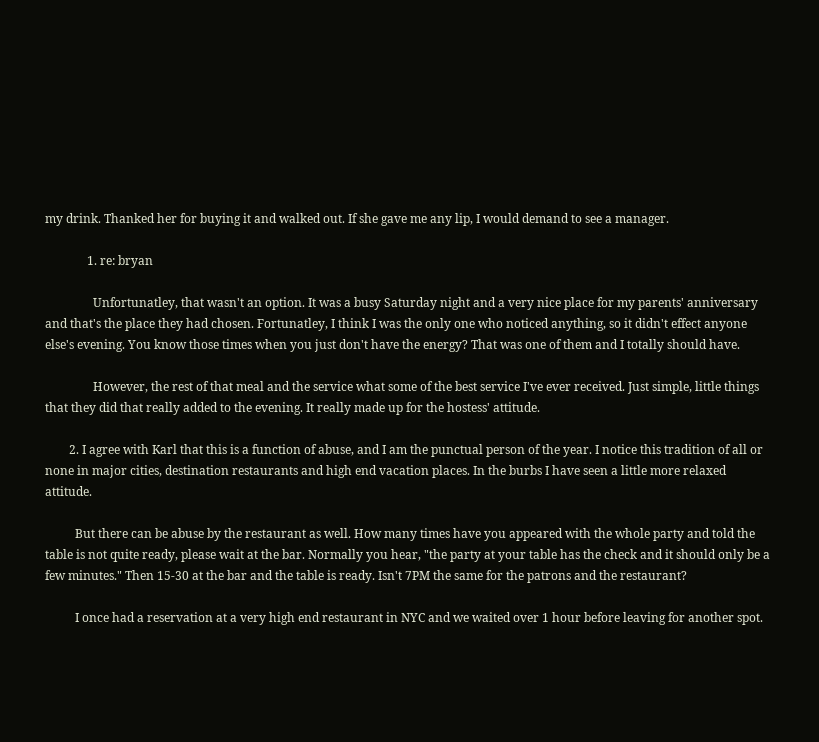my drink. Thanked her for buying it and walked out. If she gave me any lip, I would demand to see a manager.

              1. re: bryan

                Unfortunatley, that wasn't an option. It was a busy Saturday night and a very nice place for my parents' anniversary and that's the place they had chosen. Fortunatley, I think I was the only one who noticed anything, so it didn't effect anyone else's evening. You know those times when you just don't have the energy? That was one of them and I totally should have.

                However, the rest of that meal and the service what some of the best service I've ever received. Just simple, little things that they did that really added to the evening. It really made up for the hostess' attitude.

        2. I agree with Karl that this is a function of abuse, and I am the punctual person of the year. I notice this tradition of all or none in major cities, destination restaurants and high end vacation places. In the burbs I have seen a little more relaxed attitude.

          But there can be abuse by the restaurant as well. How many times have you appeared with the whole party and told the table is not quite ready, please wait at the bar. Normally you hear, "the party at your table has the check and it should only be a few minutes." Then 15-30 at the bar and the table is ready. Isn't 7PM the same for the patrons and the restaurant?

          I once had a reservation at a very high end restaurant in NYC and we waited over 1 hour before leaving for another spot.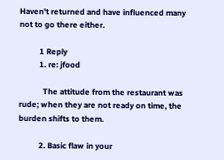Haven't returned and have influenced many not to go there either.

          1 Reply
          1. re: jfood

            The attitude from the restaurant was rude; when they are not ready on time, the burden shifts to them.

          2. Basic flaw in your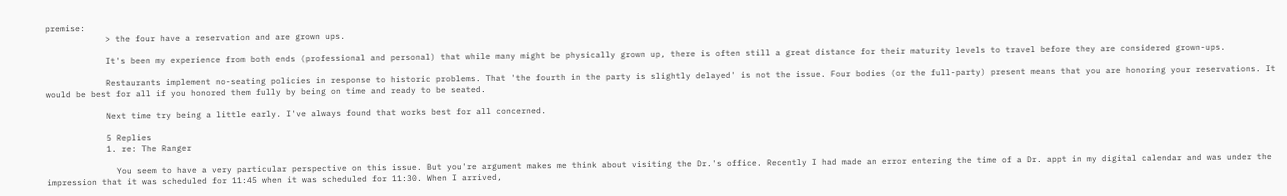premise:
            > the four have a reservation and are grown ups.

            It's been my experience from both ends (professional and personal) that while many might be physically grown up, there is often still a great distance for their maturity levels to travel before they are considered grown-ups.

            Restaurants implement no-seating policies in response to historic problems. That 'the fourth in the party is slightly delayed' is not the issue. Four bodies (or the full-party) present means that you are honoring your reservations. It would be best for all if you honored them fully by being on time and ready to be seated.

            Next time try being a little early. I've always found that works best for all concerned.

            5 Replies
            1. re: The Ranger

              You seem to have a very particular perspective on this issue. But you're argument makes me think about visiting the Dr.'s office. Recently I had made an error entering the time of a Dr. appt in my digital calendar and was under the impression that it was scheduled for 11:45 when it was scheduled for 11:30. When I arrived,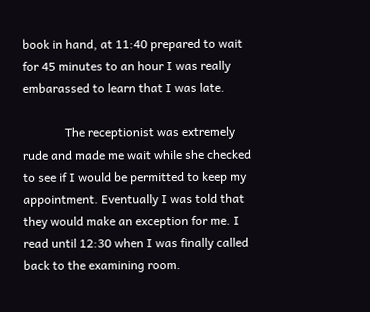book in hand, at 11:40 prepared to wait for 45 minutes to an hour I was really embarassed to learn that I was late.

              The receptionist was extremely rude and made me wait while she checked to see if I would be permitted to keep my appointment. Eventually I was told that they would make an exception for me. I read until 12:30 when I was finally called back to the examining room.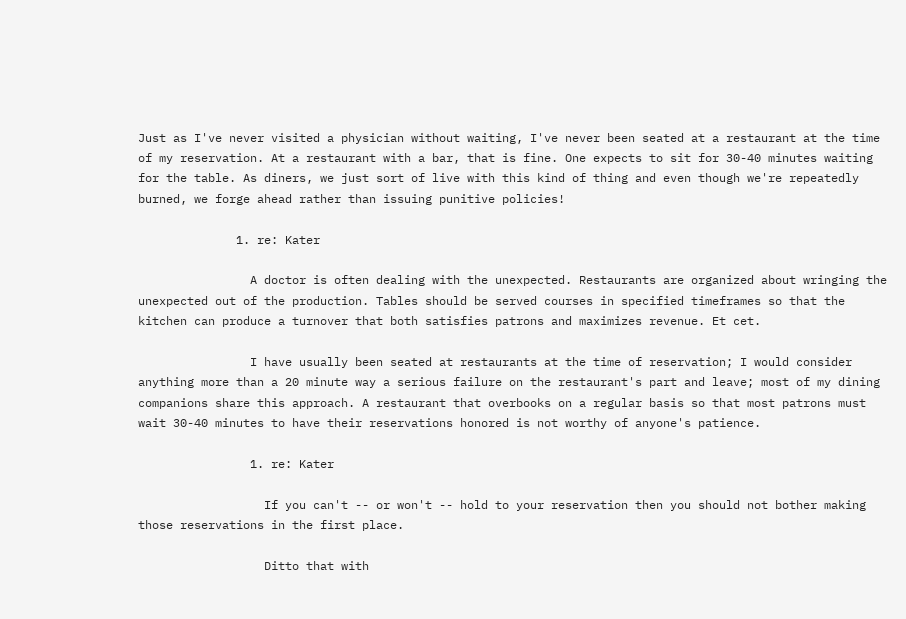Just as I've never visited a physician without waiting, I've never been seated at a restaurant at the time of my reservation. At a restaurant with a bar, that is fine. One expects to sit for 30-40 minutes waiting for the table. As diners, we just sort of live with this kind of thing and even though we're repeatedly burned, we forge ahead rather than issuing punitive policies!

              1. re: Kater

                A doctor is often dealing with the unexpected. Restaurants are organized about wringing the unexpected out of the production. Tables should be served courses in specified timeframes so that the kitchen can produce a turnover that both satisfies patrons and maximizes revenue. Et cet.

                I have usually been seated at restaurants at the time of reservation; I would consider anything more than a 20 minute way a serious failure on the restaurant's part and leave; most of my dining companions share this approach. A restaurant that overbooks on a regular basis so that most patrons must wait 30-40 minutes to have their reservations honored is not worthy of anyone's patience.

                1. re: Kater

                  If you can't -- or won't -- hold to your reservation then you should not bother making those reservations in the first place.

                  Ditto that with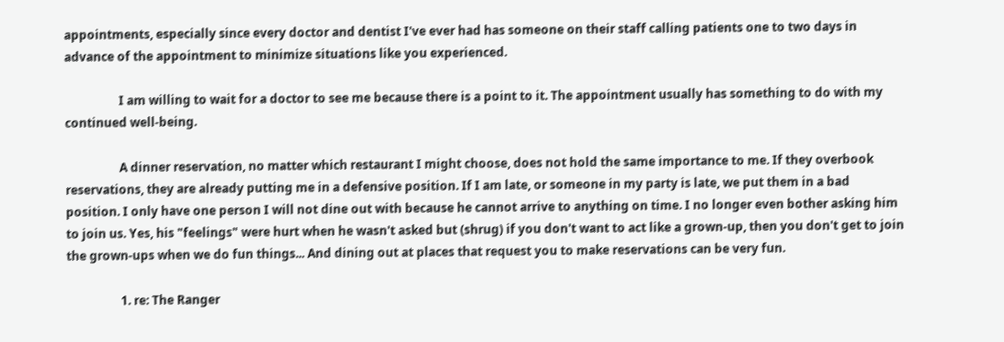appointments, especially since every doctor and dentist I've ever had has someone on their staff calling patients one to two days in advance of the appointment to minimize situations like you experienced.

                  I am willing to wait for a doctor to see me because there is a point to it. The appointment usually has something to do with my continued well-being.

                  A dinner reservation, no matter which restaurant I might choose, does not hold the same importance to me. If they overbook reservations, they are already putting me in a defensive position. If I am late, or someone in my party is late, we put them in a bad position. I only have one person I will not dine out with because he cannot arrive to anything on time. I no longer even bother asking him to join us. Yes, his "feelings" were hurt when he wasn't asked but (shrug) if you don't want to act like a grown-up, then you don't get to join the grown-ups when we do fun things... And dining out at places that request you to make reservations can be very fun.

                  1. re: The Ranger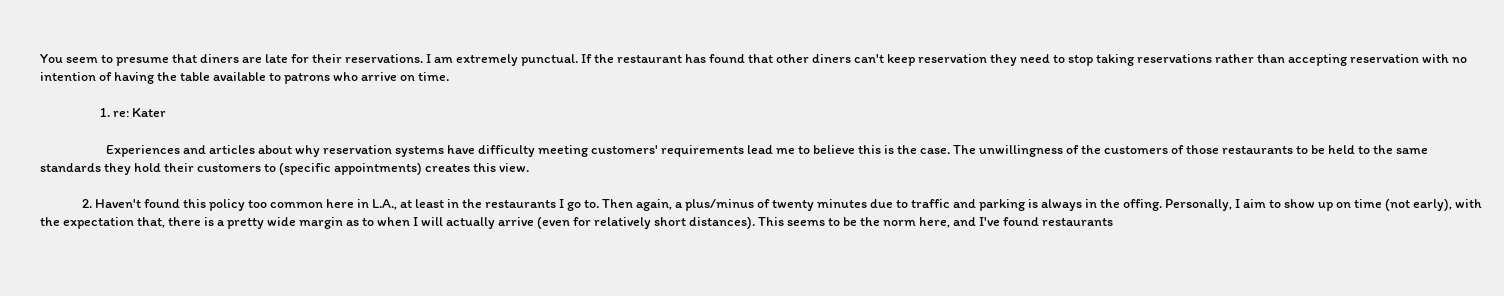You seem to presume that diners are late for their reservations. I am extremely punctual. If the restaurant has found that other diners can't keep reservation they need to stop taking reservations rather than accepting reservation with no intention of having the table available to patrons who arrive on time.

                    1. re: Kater

                      Experiences and articles about why reservation systems have difficulty meeting customers' requirements lead me to believe this is the case. The unwillingness of the customers of those restaurants to be held to the same standards they hold their customers to (specific appointments) creates this view.

              2. Haven't found this policy too common here in L.A., at least in the restaurants I go to. Then again, a plus/minus of twenty minutes due to traffic and parking is always in the offing. Personally, I aim to show up on time (not early), with the expectation that, there is a pretty wide margin as to when I will actually arrive (even for relatively short distances). This seems to be the norm here, and I've found restaurants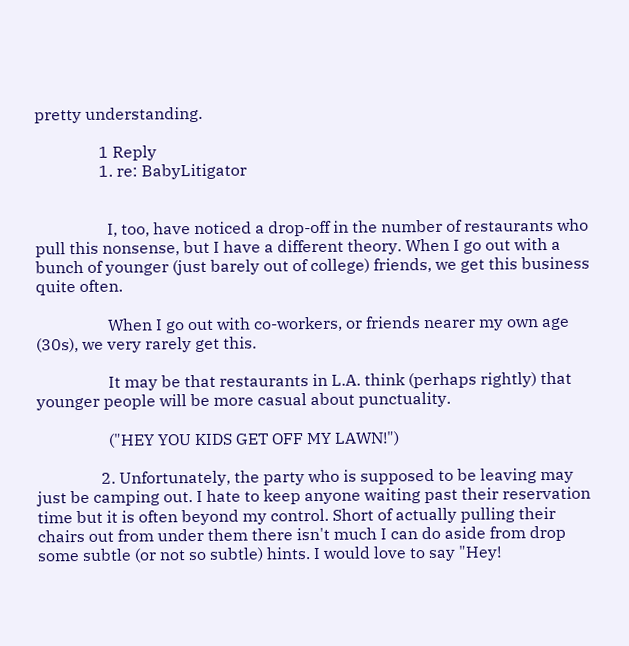pretty understanding.

                1 Reply
                1. re: BabyLitigator


                  I, too, have noticed a drop-off in the number of restaurants who pull this nonsense, but I have a different theory. When I go out with a bunch of younger (just barely out of college) friends, we get this business quite often.

                  When I go out with co-workers, or friends nearer my own age (30s), we very rarely get this.

                  It may be that restaurants in L.A. think (perhaps rightly) that younger people will be more casual about punctuality.

                  ("HEY YOU KIDS GET OFF MY LAWN!")

                2. Unfortunately, the party who is supposed to be leaving may just be camping out. I hate to keep anyone waiting past their reservation time but it is often beyond my control. Short of actually pulling their chairs out from under them there isn't much I can do aside from drop some subtle (or not so subtle) hints. I would love to say "Hey!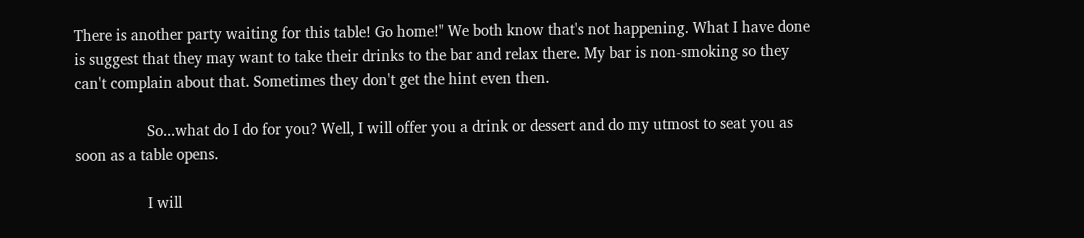There is another party waiting for this table! Go home!" We both know that's not happening. What I have done is suggest that they may want to take their drinks to the bar and relax there. My bar is non-smoking so they can't complain about that. Sometimes they don't get the hint even then.

                  So...what do I do for you? Well, I will offer you a drink or dessert and do my utmost to seat you as soon as a table opens.

                  I will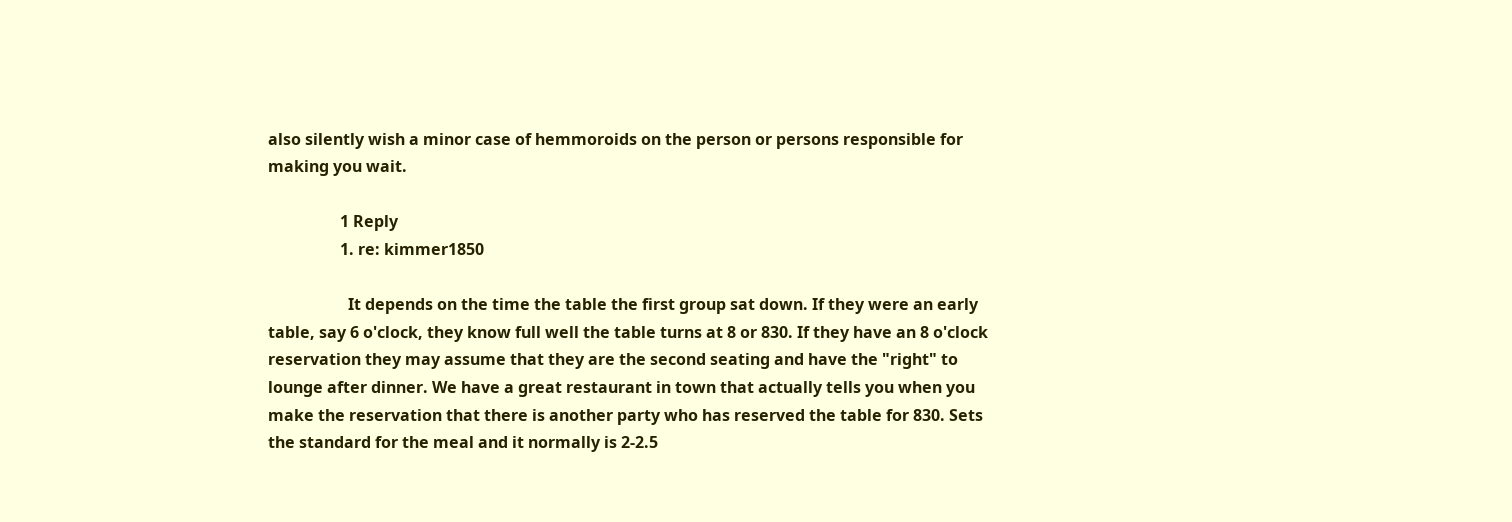also silently wish a minor case of hemmoroids on the person or persons responsible for making you wait.

                  1 Reply
                  1. re: kimmer1850

                    It depends on the time the table the first group sat down. If they were an early table, say 6 o'clock, they know full well the table turns at 8 or 830. If they have an 8 o'clock reservation they may assume that they are the second seating and have the "right" to lounge after dinner. We have a great restaurant in town that actually tells you when you make the reservation that there is another party who has reserved the table for 830. Sets the standard for the meal and it normally is 2-2.5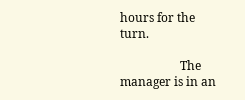hours for the turn.

                    The manager is in an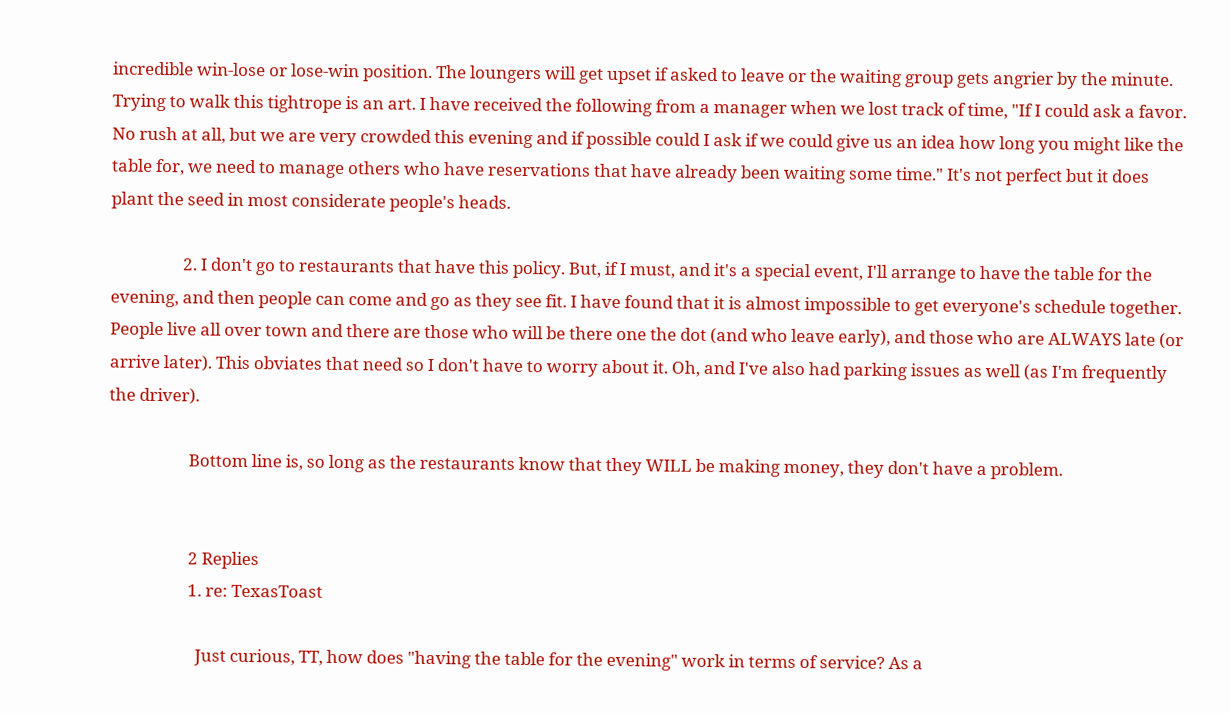incredible win-lose or lose-win position. The loungers will get upset if asked to leave or the waiting group gets angrier by the minute. Trying to walk this tightrope is an art. I have received the following from a manager when we lost track of time, "If I could ask a favor. No rush at all, but we are very crowded this evening and if possible could I ask if we could give us an idea how long you might like the table for, we need to manage others who have reservations that have already been waiting some time." It's not perfect but it does plant the seed in most considerate people's heads.

                  2. I don't go to restaurants that have this policy. But, if I must, and it's a special event, I'll arrange to have the table for the evening, and then people can come and go as they see fit. I have found that it is almost impossible to get everyone's schedule together. People live all over town and there are those who will be there one the dot (and who leave early), and those who are ALWAYS late (or arrive later). This obviates that need so I don't have to worry about it. Oh, and I've also had parking issues as well (as I'm frequently the driver).

                    Bottom line is, so long as the restaurants know that they WILL be making money, they don't have a problem.


                    2 Replies
                    1. re: TexasToast

                      Just curious, TT, how does "having the table for the evening" work in terms of service? As a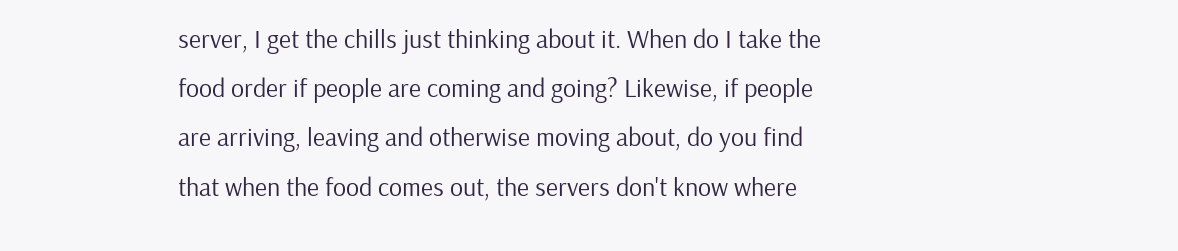server, I get the chills just thinking about it. When do I take the food order if people are coming and going? Likewise, if people are arriving, leaving and otherwise moving about, do you find that when the food comes out, the servers don't know where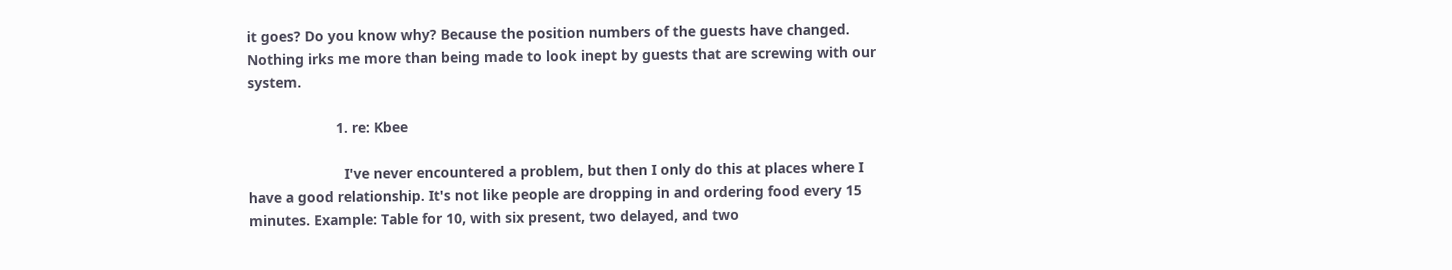it goes? Do you know why? Because the position numbers of the guests have changed. Nothing irks me more than being made to look inept by guests that are screwing with our system.

                      1. re: Kbee

                        I've never encountered a problem, but then I only do this at places where I have a good relationship. It's not like people are dropping in and ordering food every 15 minutes. Example: Table for 10, with six present, two delayed, and two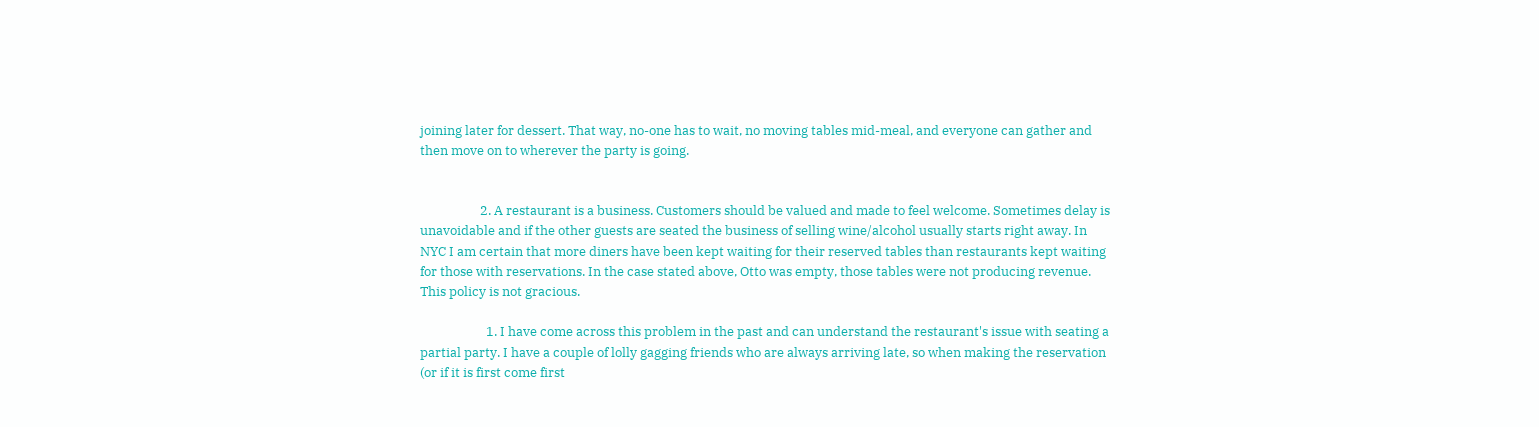joining later for dessert. That way, no-one has to wait, no moving tables mid-meal, and everyone can gather and then move on to wherever the party is going.


                    2. A restaurant is a business. Customers should be valued and made to feel welcome. Sometimes delay is unavoidable and if the other guests are seated the business of selling wine/alcohol usually starts right away. In NYC I am certain that more diners have been kept waiting for their reserved tables than restaurants kept waiting for those with reservations. In the case stated above, Otto was empty, those tables were not producing revenue. This policy is not gracious.

                      1. I have come across this problem in the past and can understand the restaurant's issue with seating a partial party. I have a couple of lolly gagging friends who are always arriving late, so when making the reservation (or if it is first come first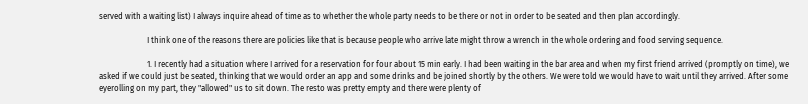served with a waiting list) I always inquire ahead of time as to whether the whole party needs to be there or not in order to be seated and then plan accordingly.

                        I think one of the reasons there are policies like that is because people who arrive late might throw a wrench in the whole ordering and food serving sequence.

                        1. I recently had a situation where I arrived for a reservation for four about 15 min early. I had been waiting in the bar area and when my first friend arrived (promptly on time), we asked if we could just be seated, thinking that we would order an app and some drinks and be joined shortly by the others. We were told we would have to wait until they arrived. After some eyerolling on my part, they "allowed" us to sit down. The resto was pretty empty and there were plenty of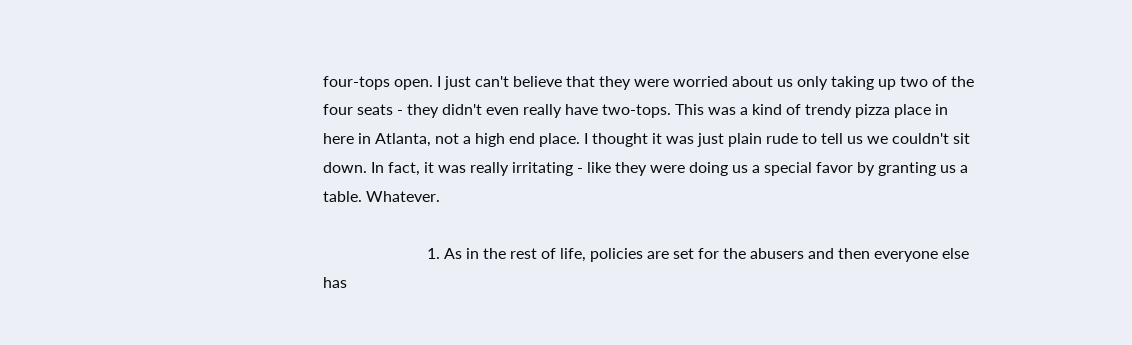four-tops open. I just can't believe that they were worried about us only taking up two of the four seats - they didn't even really have two-tops. This was a kind of trendy pizza place in here in Atlanta, not a high end place. I thought it was just plain rude to tell us we couldn't sit down. In fact, it was really irritating - like they were doing us a special favor by granting us a table. Whatever.

                          1. As in the rest of life, policies are set for the abusers and then everyone else has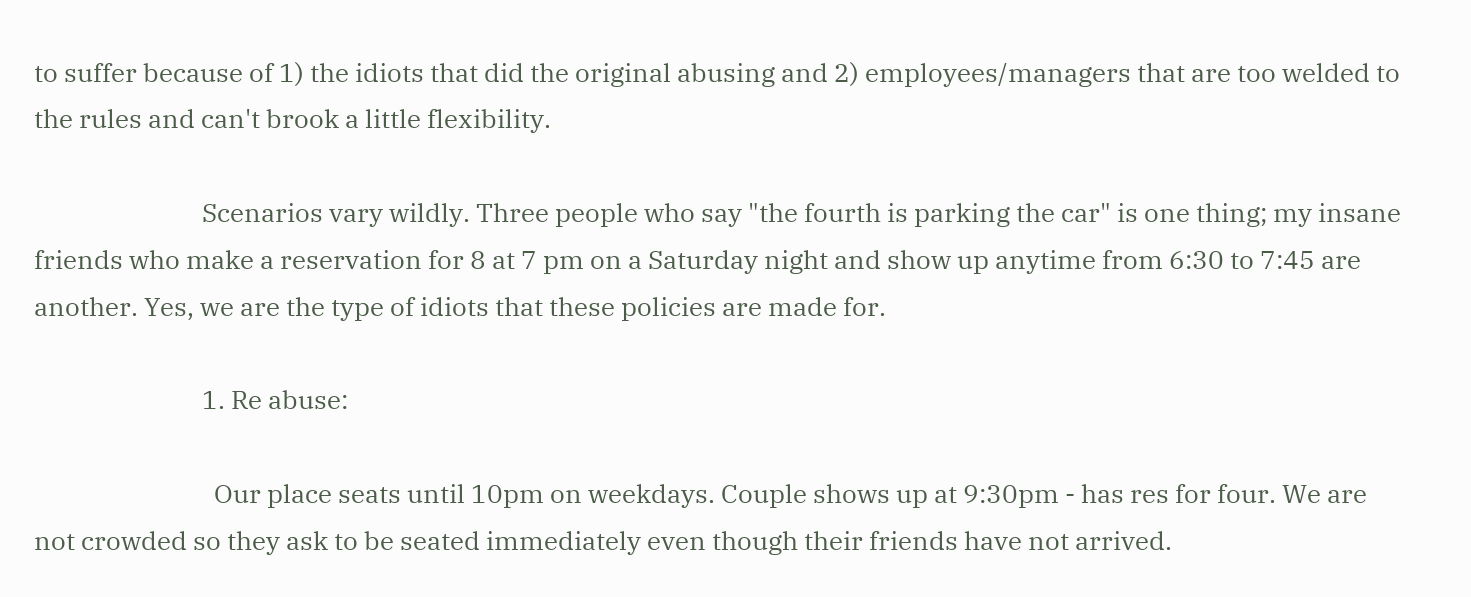to suffer because of 1) the idiots that did the original abusing and 2) employees/managers that are too welded to the rules and can't brook a little flexibility.

                            Scenarios vary wildly. Three people who say "the fourth is parking the car" is one thing; my insane friends who make a reservation for 8 at 7 pm on a Saturday night and show up anytime from 6:30 to 7:45 are another. Yes, we are the type of idiots that these policies are made for.

                            1. Re abuse:

                              Our place seats until 10pm on weekdays. Couple shows up at 9:30pm - has res for four. We are not crowded so they ask to be seated immediately even though their friends have not arrived.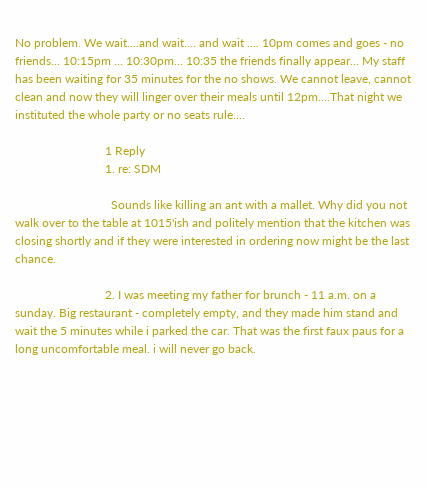No problem. We wait....and wait.... and wait .... 10pm comes and goes - no friends... 10:15pm ... 10:30pm... 10:35 the friends finally appear... My staff has been waiting for 35 minutes for the no shows. We cannot leave, cannot clean and now they will linger over their meals until 12pm....That night we instituted the whole party or no seats rule....

                              1 Reply
                              1. re: SDM

                                Sounds like killing an ant with a mallet. Why did you not walk over to the table at 1015'ish and politely mention that the kitchen was closing shortly and if they were interested in ordering now might be the last chance.

                              2. I was meeting my father for brunch - 11 a.m. on a sunday. Big restaurant - completely empty, and they made him stand and wait the 5 minutes while i parked the car. That was the first faux paus for a long uncomfortable meal. i will never go back.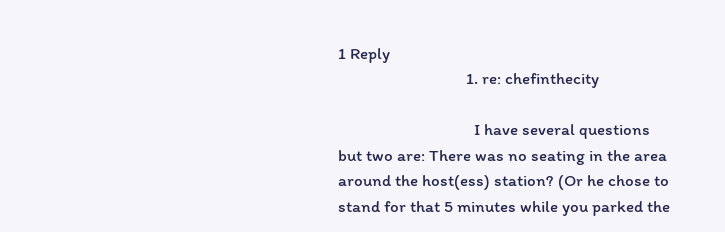1 Reply
                                1. re: chefinthecity

                                  I have several questions but two are: There was no seating in the area around the host(ess) station? (Or he chose to stand for that 5 minutes while you parked the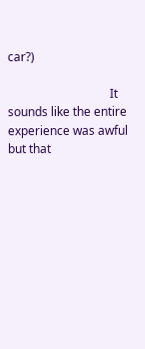car?)

                                  It sounds like the entire experience was awful but that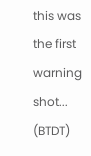this was the first warning shot... (BTDT)